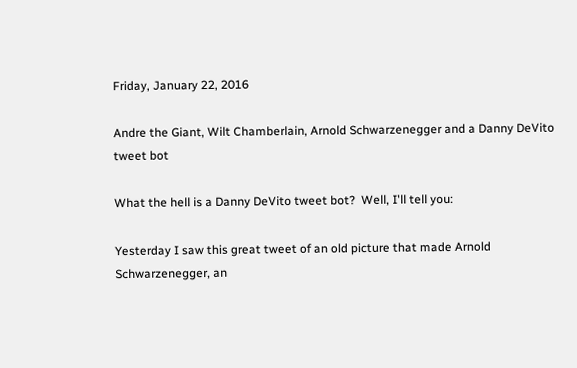Friday, January 22, 2016

Andre the Giant, Wilt Chamberlain, Arnold Schwarzenegger and a Danny DeVito tweet bot

What the hell is a Danny DeVito tweet bot?  Well, I'll tell you:

Yesterday I saw this great tweet of an old picture that made Arnold Schwarzenegger, an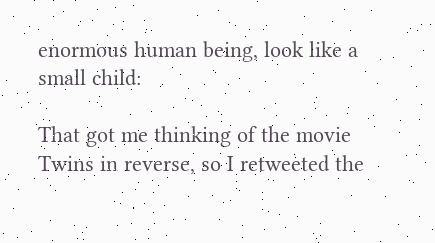enormous human being, look like a small child:

That got me thinking of the movie Twins in reverse, so I retweeted the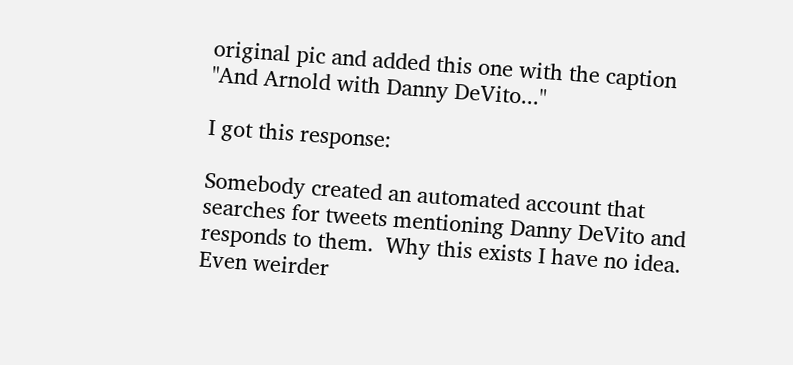original pic and added this one with the caption "And Arnold with Danny DeVito..."

I got this response:

Somebody created an automated account that searches for tweets mentioning Danny DeVito and responds to them.  Why this exists I have no idea.  Even weirder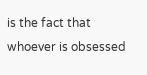is the fact that whoever is obsessed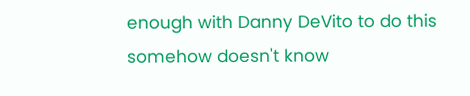enough with Danny DeVito to do this somehow doesn't know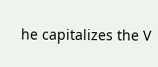he capitalizes the V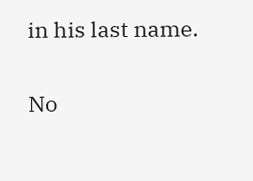in his last name.

No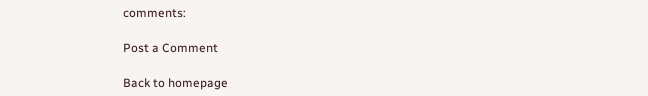comments:

Post a Comment

Back to homepage